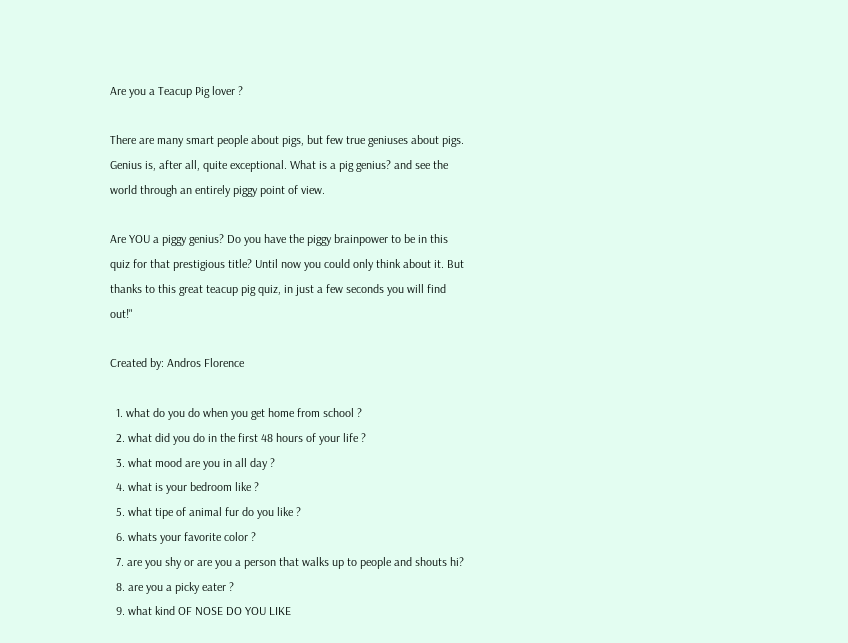Are you a Teacup Pig lover ?

There are many smart people about pigs, but few true geniuses about pigs. Genius is, after all, quite exceptional. What is a pig genius? and see the world through an entirely piggy point of view.

Are YOU a piggy genius? Do you have the piggy brainpower to be in this quiz for that prestigious title? Until now you could only think about it. But thanks to this great teacup pig quiz, in just a few seconds you will find out!"

Created by: Andros Florence

  1. what do you do when you get home from school ?
  2. what did you do in the first 48 hours of your life ?
  3. what mood are you in all day ?
  4. what is your bedroom like ?
  5. what tipe of animal fur do you like ?
  6. whats your favorite color ?
  7. are you shy or are you a person that walks up to people and shouts hi?
  8. are you a picky eater ?
  9. what kind OF NOSE DO YOU LIKE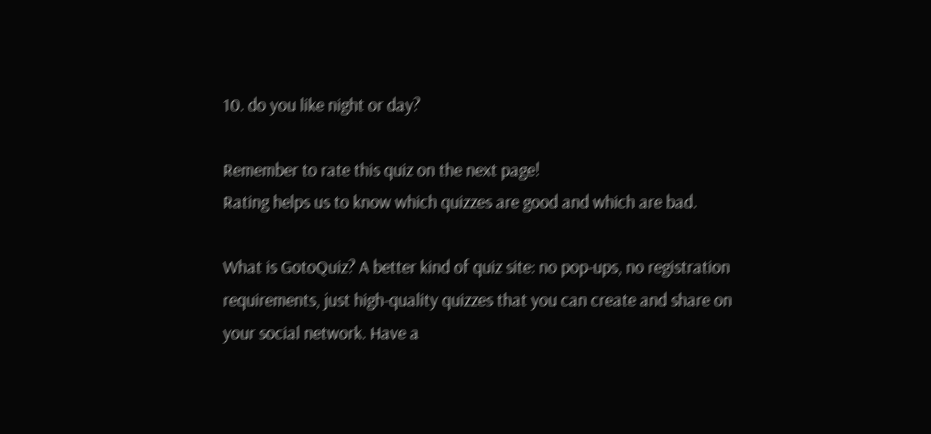10. do you like night or day?

Remember to rate this quiz on the next page!
Rating helps us to know which quizzes are good and which are bad.

What is GotoQuiz? A better kind of quiz site: no pop-ups, no registration requirements, just high-quality quizzes that you can create and share on your social network. Have a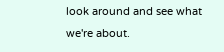look around and see what we're about.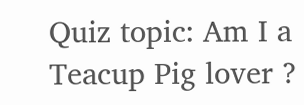Quiz topic: Am I a Teacup Pig lover ?